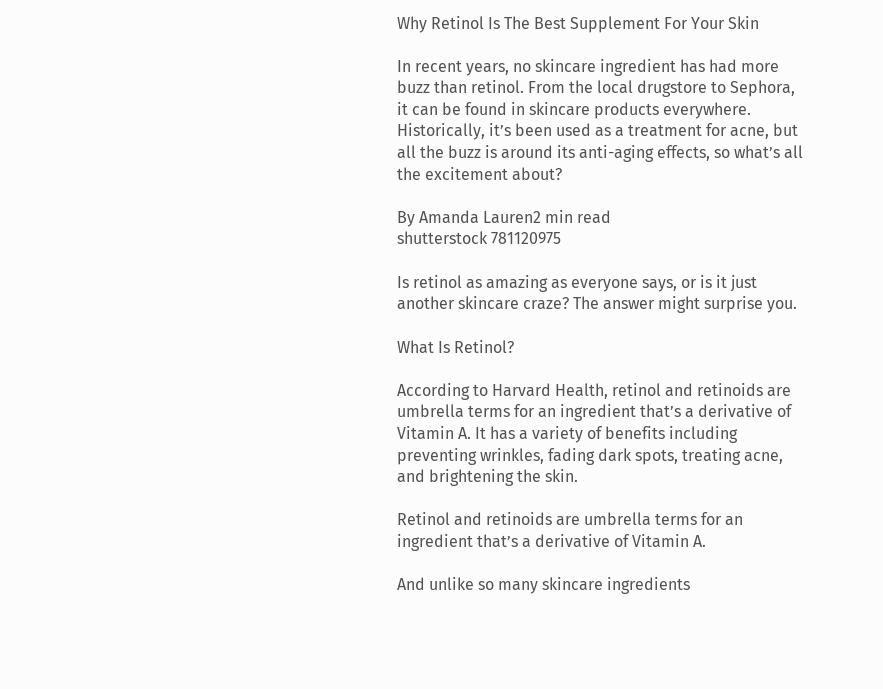Why Retinol Is The Best Supplement For Your Skin

In recent years, no skincare ingredient has had more buzz than retinol. From the local drugstore to Sephora, it can be found in skincare products everywhere. Historically, it’s been used as a treatment for acne, but all the buzz is around its anti-aging effects, so what’s all the excitement about?

By Amanda Lauren2 min read
shutterstock 781120975

Is retinol as amazing as everyone says, or is it just another skincare craze? The answer might surprise you.

What Is Retinol?

According to Harvard Health, retinol and retinoids are umbrella terms for an ingredient that’s a derivative of Vitamin A. It has a variety of benefits including preventing wrinkles, fading dark spots, treating acne, and brightening the skin.

Retinol and retinoids are umbrella terms for an ingredient that’s a derivative of Vitamin A.

And unlike so many skincare ingredients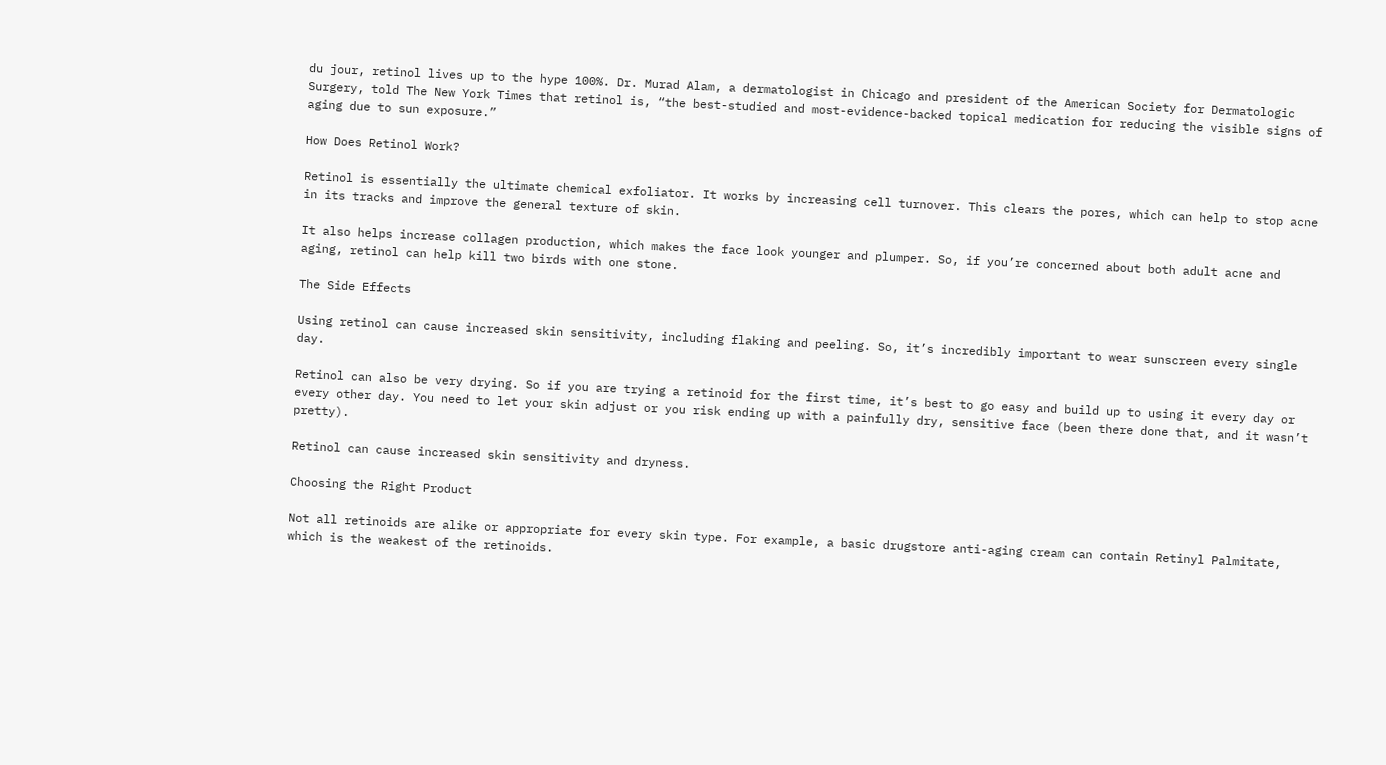du jour, retinol lives up to the hype 100%. Dr. Murad Alam, a dermatologist in Chicago and president of the American Society for Dermatologic Surgery, told The New York Times that retinol is, “the best-studied and most-evidence-backed topical medication for reducing the visible signs of aging due to sun exposure.”

How Does Retinol Work?

Retinol is essentially the ultimate chemical exfoliator. It works by increasing cell turnover. This clears the pores, which can help to stop acne in its tracks and improve the general texture of skin.

It also helps increase collagen production, which makes the face look younger and plumper. So, if you’re concerned about both adult acne and aging, retinol can help kill two birds with one stone.

The Side Effects

Using retinol can cause increased skin sensitivity, including flaking and peeling. So, it’s incredibly important to wear sunscreen every single day.

Retinol can also be very drying. So if you are trying a retinoid for the first time, it’s best to go easy and build up to using it every day or every other day. You need to let your skin adjust or you risk ending up with a painfully dry, sensitive face (been there done that, and it wasn’t pretty).

Retinol can cause increased skin sensitivity and dryness.

Choosing the Right Product

Not all retinoids are alike or appropriate for every skin type. For example, a basic drugstore anti-aging cream can contain Retinyl Palmitate, which is the weakest of the retinoids.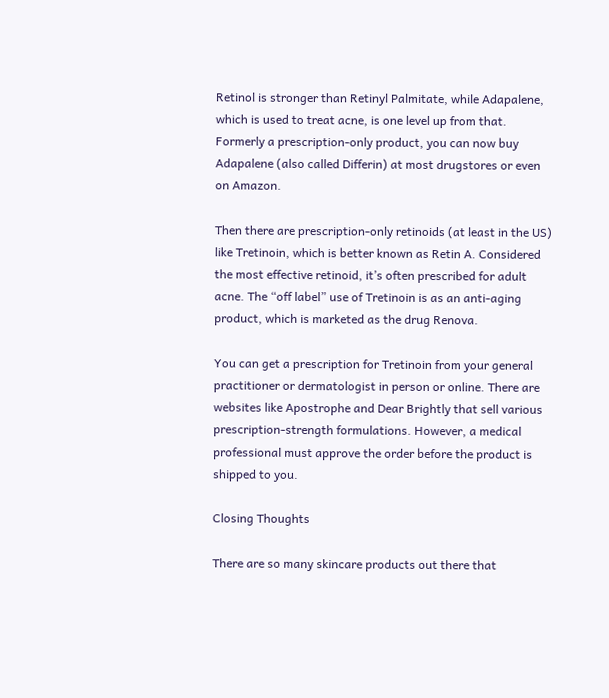Retinol is stronger than Retinyl Palmitate, while Adapalene, which is used to treat acne, is one level up from that. Formerly a prescription-only product, you can now buy Adapalene (also called Differin) at most drugstores or even on Amazon.

Then there are prescription-only retinoids (at least in the US) like Tretinoin, which is better known as Retin A. Considered the most effective retinoid, it’s often prescribed for adult acne. The “off label” use of Tretinoin is as an anti-aging product, which is marketed as the drug Renova.

You can get a prescription for Tretinoin from your general practitioner or dermatologist in person or online. There are websites like Apostrophe and Dear Brightly that sell various prescription-strength formulations. However, a medical professional must approve the order before the product is shipped to you.

Closing Thoughts

There are so many skincare products out there that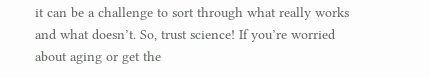it can be a challenge to sort through what really works and what doesn’t. So, trust science! If you’re worried about aging or get the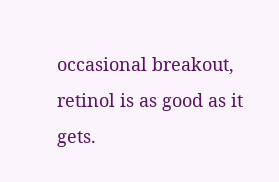occasional breakout, retinol is as good as it gets.